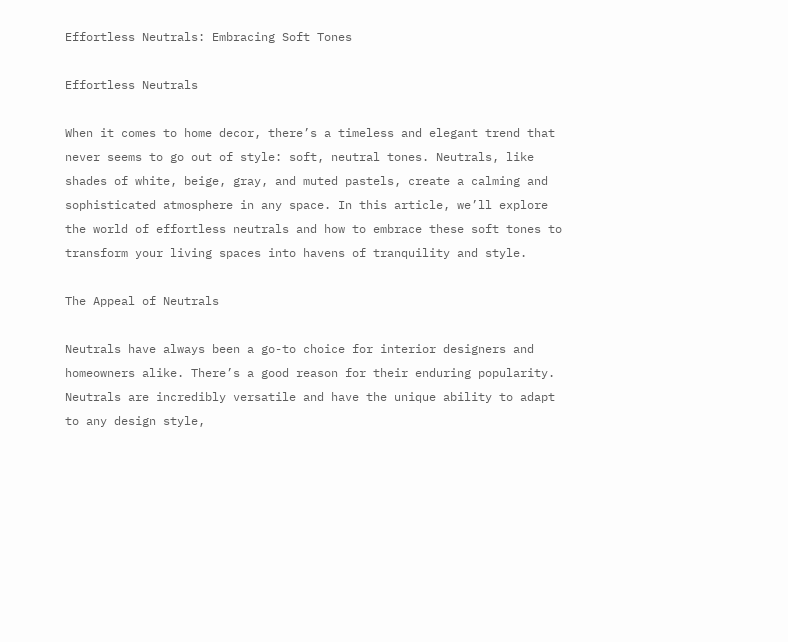Effortless Neutrals: Embracing Soft Tones

Effortless Neutrals

When it comes to home decor, there’s a timeless and elegant trend that never seems to go out of style: soft, neutral tones. Neutrals, like shades of white, beige, gray, and muted pastels, create a calming and sophisticated atmosphere in any space. In this article, we’ll explore the world of effortless neutrals and how to embrace these soft tones to transform your living spaces into havens of tranquility and style.

The Appeal of Neutrals

Neutrals have always been a go-to choice for interior designers and homeowners alike. There’s a good reason for their enduring popularity. Neutrals are incredibly versatile and have the unique ability to adapt to any design style,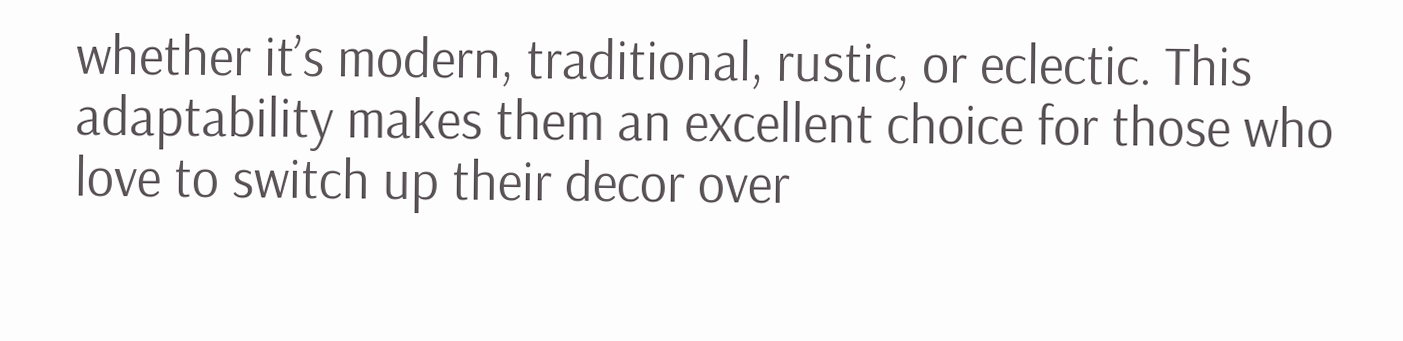whether it’s modern, traditional, rustic, or eclectic. This adaptability makes them an excellent choice for those who love to switch up their decor over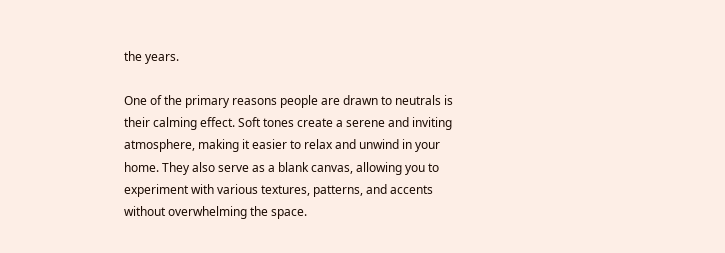the years.

One of the primary reasons people are drawn to neutrals is their calming effect. Soft tones create a serene and inviting atmosphere, making it easier to relax and unwind in your home. They also serve as a blank canvas, allowing you to experiment with various textures, patterns, and accents without overwhelming the space.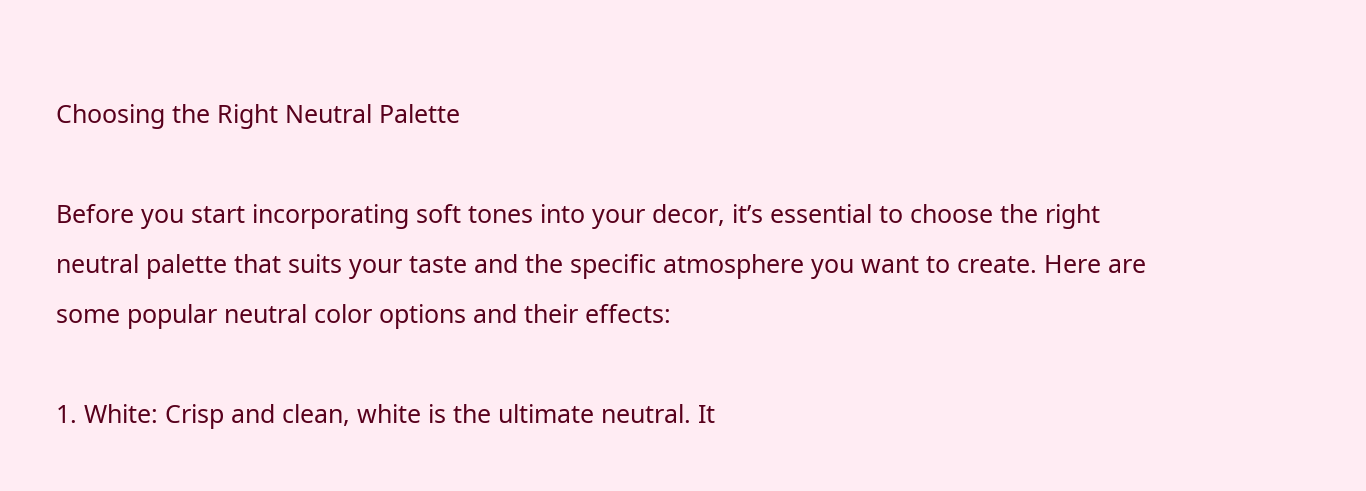Choosing the Right Neutral Palette

Before you start incorporating soft tones into your decor, it’s essential to choose the right neutral palette that suits your taste and the specific atmosphere you want to create. Here are some popular neutral color options and their effects:

1. White: Crisp and clean, white is the ultimate neutral. It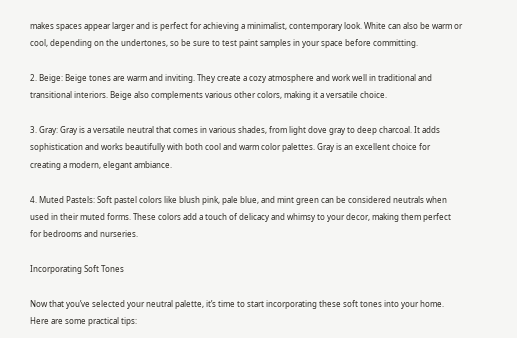makes spaces appear larger and is perfect for achieving a minimalist, contemporary look. White can also be warm or cool, depending on the undertones, so be sure to test paint samples in your space before committing.

2. Beige: Beige tones are warm and inviting. They create a cozy atmosphere and work well in traditional and transitional interiors. Beige also complements various other colors, making it a versatile choice.

3. Gray: Gray is a versatile neutral that comes in various shades, from light dove gray to deep charcoal. It adds sophistication and works beautifully with both cool and warm color palettes. Gray is an excellent choice for creating a modern, elegant ambiance.

4. Muted Pastels: Soft pastel colors like blush pink, pale blue, and mint green can be considered neutrals when used in their muted forms. These colors add a touch of delicacy and whimsy to your decor, making them perfect for bedrooms and nurseries.

Incorporating Soft Tones

Now that you’ve selected your neutral palette, it’s time to start incorporating these soft tones into your home. Here are some practical tips: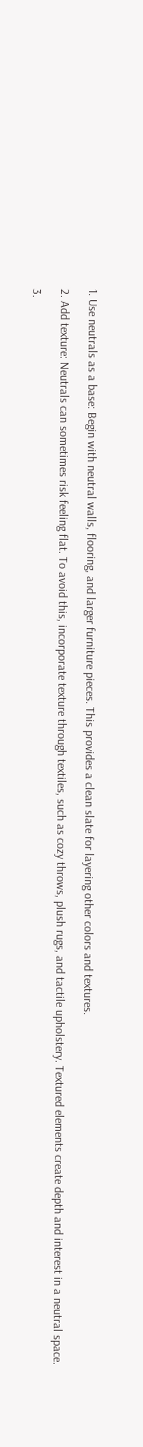1. Use neutrals as a base: Begin with neutral walls, flooring, and larger furniture pieces. This provides a clean slate for layering other colors and textures.

2. Add texture: Neutrals can sometimes risk feeling flat. To avoid this, incorporate texture through textiles, such as cozy throws, plush rugs, and tactile upholstery. Textured elements create depth and interest in a neutral space.

3.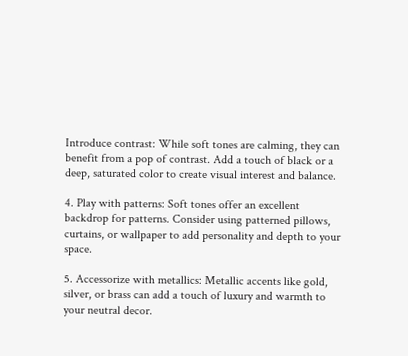Introduce contrast: While soft tones are calming, they can benefit from a pop of contrast. Add a touch of black or a deep, saturated color to create visual interest and balance.

4. Play with patterns: Soft tones offer an excellent backdrop for patterns. Consider using patterned pillows, curtains, or wallpaper to add personality and depth to your space.

5. Accessorize with metallics: Metallic accents like gold, silver, or brass can add a touch of luxury and warmth to your neutral decor.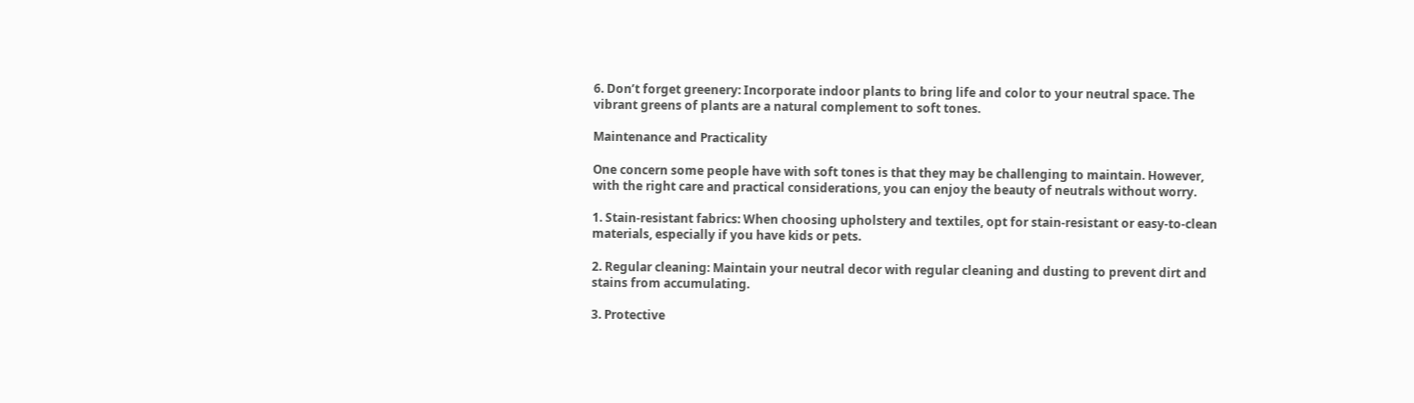6. Don’t forget greenery: Incorporate indoor plants to bring life and color to your neutral space. The vibrant greens of plants are a natural complement to soft tones.

Maintenance and Practicality

One concern some people have with soft tones is that they may be challenging to maintain. However, with the right care and practical considerations, you can enjoy the beauty of neutrals without worry.

1. Stain-resistant fabrics: When choosing upholstery and textiles, opt for stain-resistant or easy-to-clean materials, especially if you have kids or pets.

2. Regular cleaning: Maintain your neutral decor with regular cleaning and dusting to prevent dirt and stains from accumulating.

3. Protective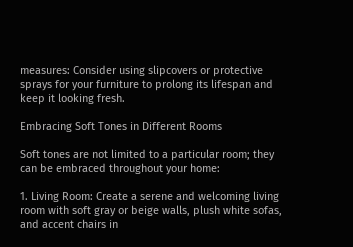measures: Consider using slipcovers or protective sprays for your furniture to prolong its lifespan and keep it looking fresh.

Embracing Soft Tones in Different Rooms

Soft tones are not limited to a particular room; they can be embraced throughout your home:

1. Living Room: Create a serene and welcoming living room with soft gray or beige walls, plush white sofas, and accent chairs in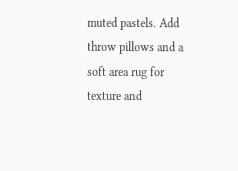muted pastels. Add throw pillows and a soft area rug for texture and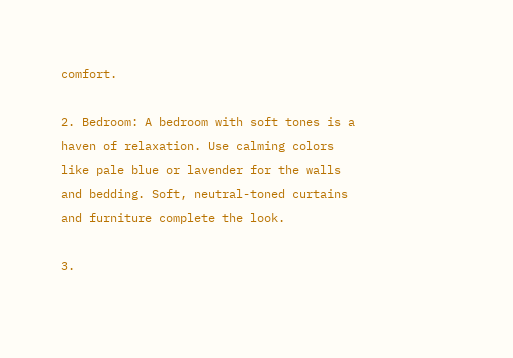comfort.

2. Bedroom: A bedroom with soft tones is a haven of relaxation. Use calming colors like pale blue or lavender for the walls and bedding. Soft, neutral-toned curtains and furniture complete the look.

3.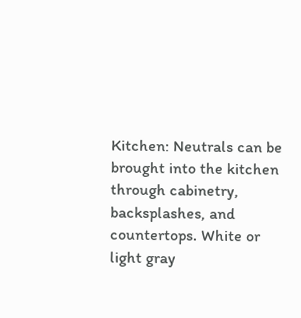Kitchen: Neutrals can be brought into the kitchen through cabinetry, backsplashes, and countertops. White or light gray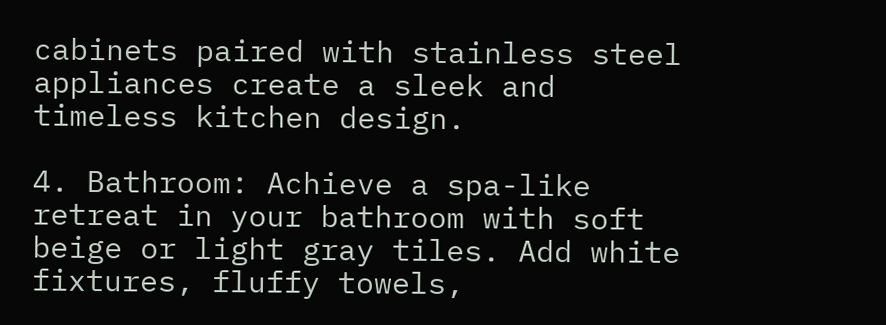cabinets paired with stainless steel appliances create a sleek and timeless kitchen design.

4. Bathroom: Achieve a spa-like retreat in your bathroom with soft beige or light gray tiles. Add white fixtures, fluffy towels,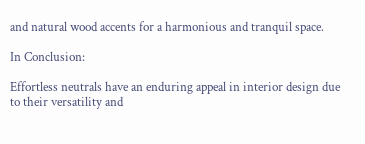and natural wood accents for a harmonious and tranquil space.

In Conclusion:

Effortless neutrals have an enduring appeal in interior design due to their versatility and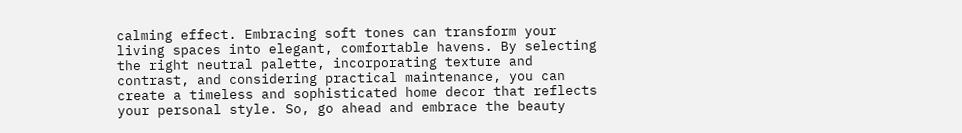calming effect. Embracing soft tones can transform your living spaces into elegant, comfortable havens. By selecting the right neutral palette, incorporating texture and contrast, and considering practical maintenance, you can create a timeless and sophisticated home decor that reflects your personal style. So, go ahead and embrace the beauty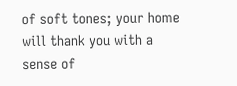of soft tones; your home will thank you with a sense of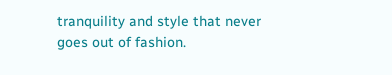tranquility and style that never goes out of fashion.